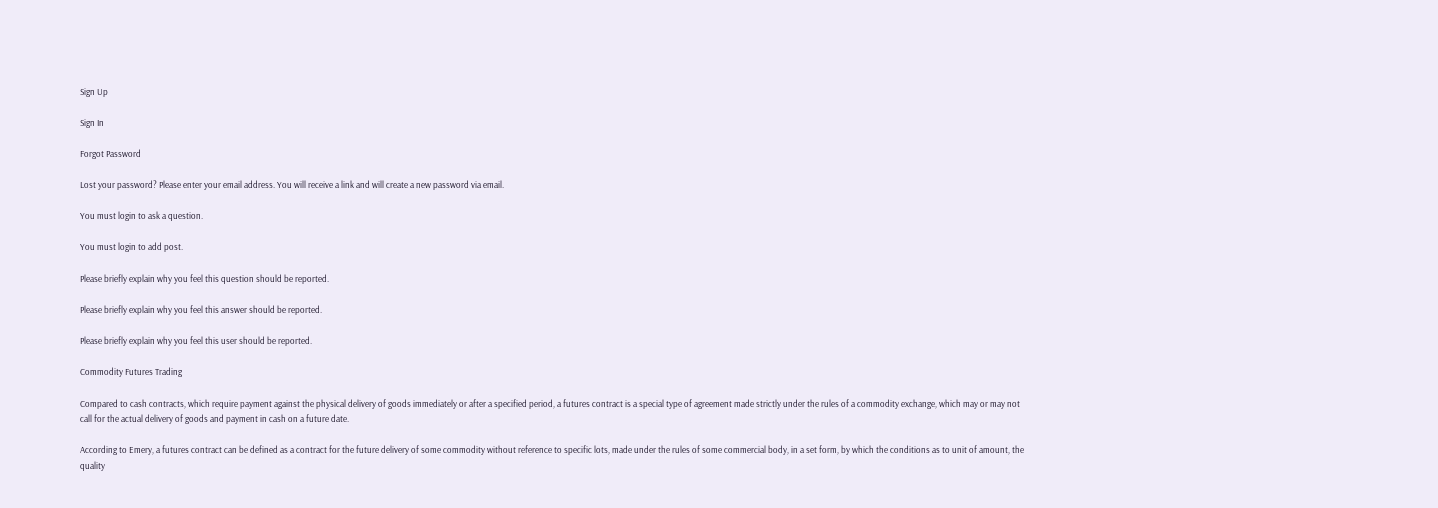Sign Up

Sign In

Forgot Password

Lost your password? Please enter your email address. You will receive a link and will create a new password via email.

You must login to ask a question.

You must login to add post.

Please briefly explain why you feel this question should be reported.

Please briefly explain why you feel this answer should be reported.

Please briefly explain why you feel this user should be reported.

Commodity Futures Trading

Compared to cash contracts, which require payment against the physical delivery of goods immediately or after a specified period, a futures contract is a special type of agreement made strictly under the rules of a commodity exchange, which may or may not call for the actual delivery of goods and payment in cash on a future date.

According to Emery, a futures contract can be defined as a contract for the future delivery of some commodity without reference to specific lots, made under the rules of some commercial body, in a set form, by which the conditions as to unit of amount, the quality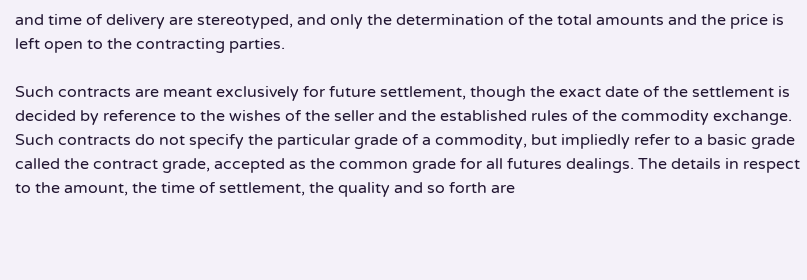and time of delivery are stereotyped, and only the determination of the total amounts and the price is left open to the contracting parties.

Such contracts are meant exclusively for future settlement, though the exact date of the settlement is decided by reference to the wishes of the seller and the established rules of the commodity exchange. Such contracts do not specify the particular grade of a commodity, but impliedly refer to a basic grade called the contract grade, accepted as the common grade for all futures dealings. The details in respect to the amount, the time of settlement, the quality and so forth are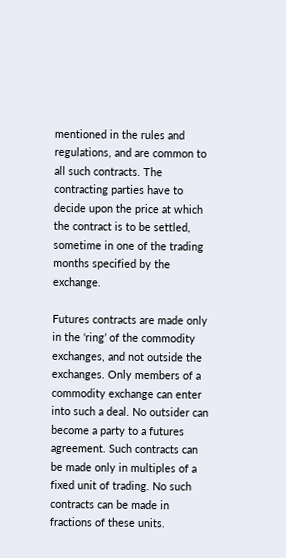mentioned in the rules and regulations, and are common to all such contracts. The contracting parties have to decide upon the price at which the contract is to be settled, sometime in one of the trading months specified by the exchange.

Futures contracts are made only in the ‘ring’ of the commodity exchanges, and not outside the exchanges. Only members of a commodity exchange can enter into such a deal. No outsider can become a party to a futures agreement. Such contracts can be made only in multiples of a fixed unit of trading. No such contracts can be made in fractions of these units.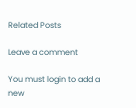Related Posts

Leave a comment

You must login to add a new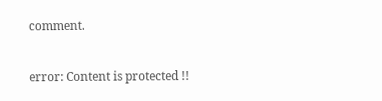comment.

error: Content is protected !!